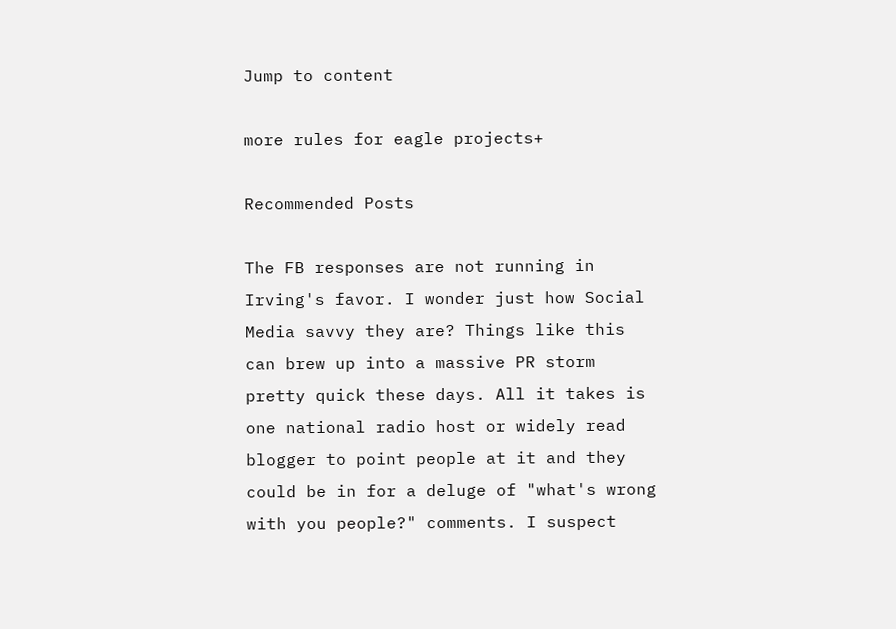Jump to content

more rules for eagle projects+

Recommended Posts

The FB responses are not running in Irving's favor. I wonder just how Social Media savvy they are? Things like this can brew up into a massive PR storm pretty quick these days. All it takes is one national radio host or widely read blogger to point people at it and they could be in for a deluge of "what's wrong with you people?" comments. I suspect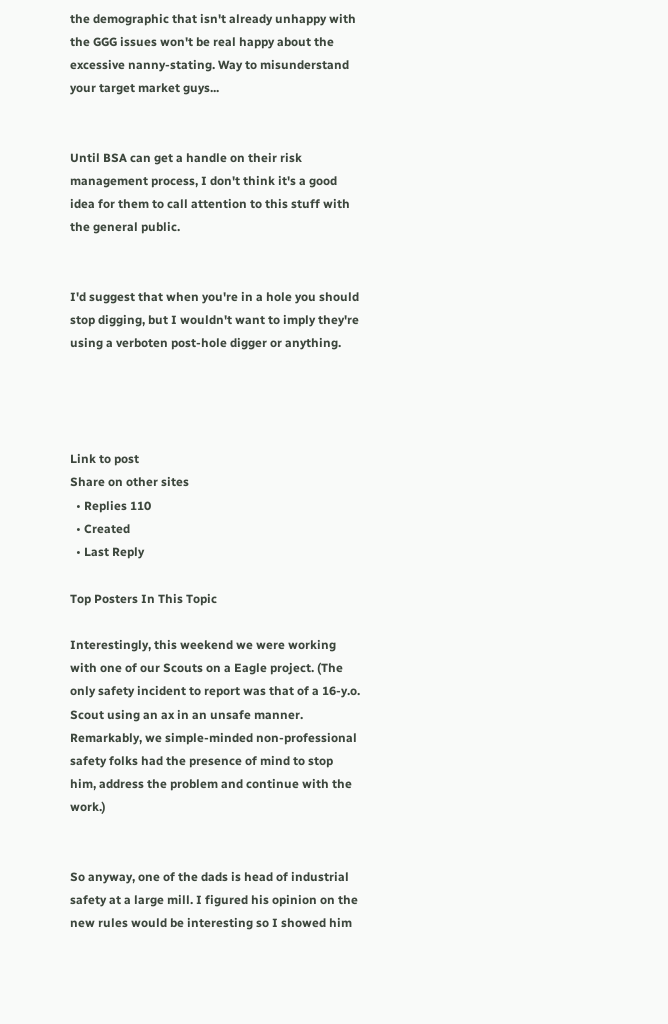the demographic that isn't already unhappy with the GGG issues won't be real happy about the excessive nanny-stating. Way to misunderstand your target market guys...


Until BSA can get a handle on their risk management process, I don't think it's a good idea for them to call attention to this stuff with the general public.


I'd suggest that when you're in a hole you should stop digging, but I wouldn't want to imply they're using a verboten post-hole digger or anything.




Link to post
Share on other sites
  • Replies 110
  • Created
  • Last Reply

Top Posters In This Topic

Interestingly, this weekend we were working with one of our Scouts on a Eagle project. (The only safety incident to report was that of a 16-y.o. Scout using an ax in an unsafe manner. Remarkably, we simple-minded non-professional safety folks had the presence of mind to stop him, address the problem and continue with the work.)


So anyway, one of the dads is head of industrial safety at a large mill. I figured his opinion on the new rules would be interesting so I showed him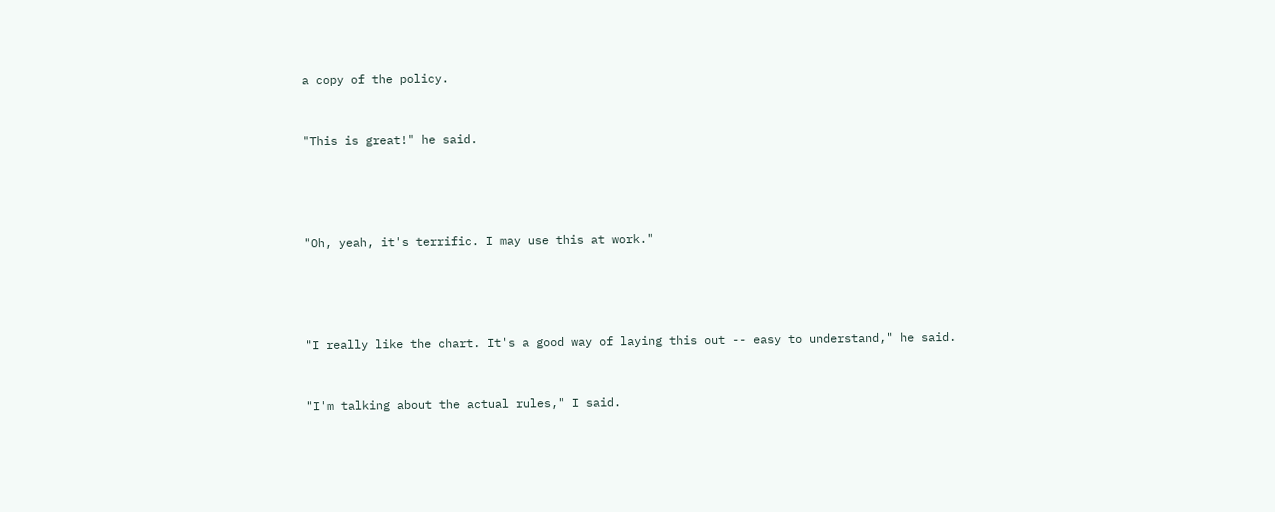a copy of the policy.


"This is great!" he said.




"Oh, yeah, it's terrific. I may use this at work."




"I really like the chart. It's a good way of laying this out -- easy to understand," he said.


"I'm talking about the actual rules," I said.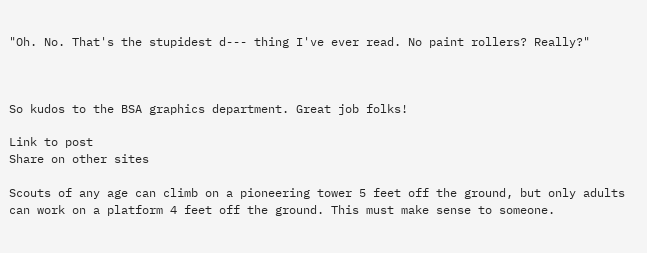"Oh. No. That's the stupidest d--- thing I've ever read. No paint rollers? Really?"



So kudos to the BSA graphics department. Great job folks!

Link to post
Share on other sites

Scouts of any age can climb on a pioneering tower 5 feet off the ground, but only adults can work on a platform 4 feet off the ground. This must make sense to someone.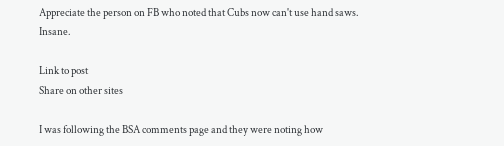Appreciate the person on FB who noted that Cubs now can't use hand saws. Insane.

Link to post
Share on other sites

I was following the BSA comments page and they were noting how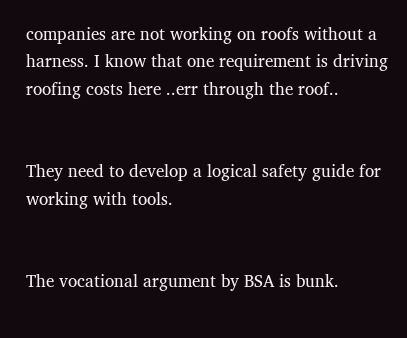companies are not working on roofs without a harness. I know that one requirement is driving roofing costs here ..err through the roof..


They need to develop a logical safety guide for working with tools.


The vocational argument by BSA is bunk.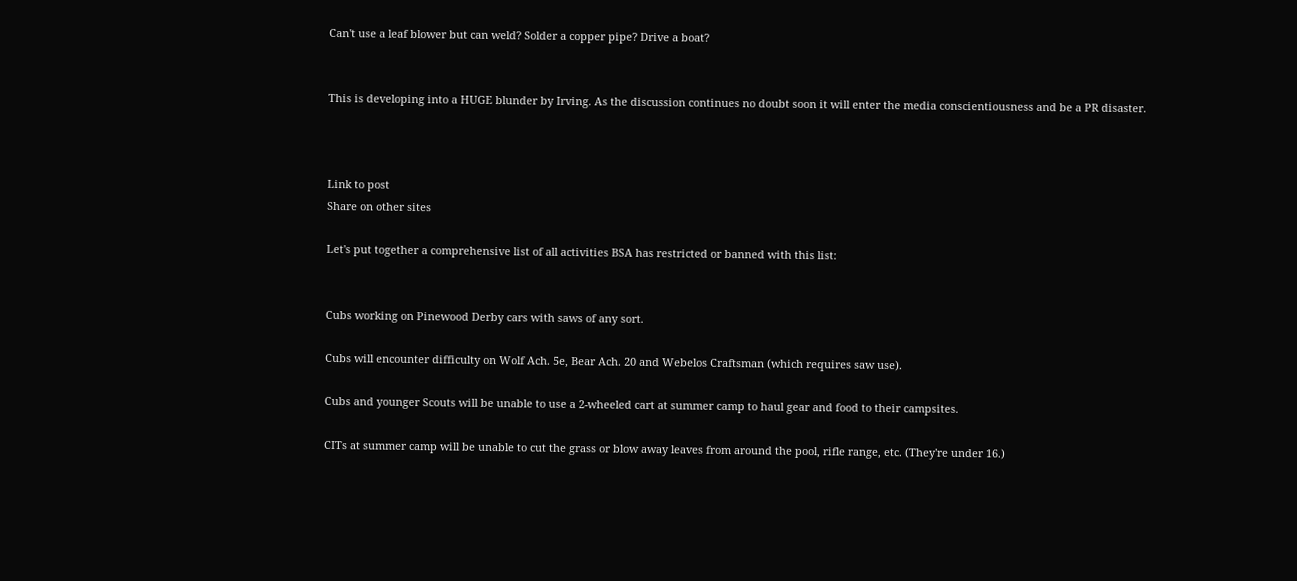Can't use a leaf blower but can weld? Solder a copper pipe? Drive a boat?


This is developing into a HUGE blunder by Irving. As the discussion continues no doubt soon it will enter the media conscientiousness and be a PR disaster.



Link to post
Share on other sites

Let's put together a comprehensive list of all activities BSA has restricted or banned with this list:


Cubs working on Pinewood Derby cars with saws of any sort.

Cubs will encounter difficulty on Wolf Ach. 5e, Bear Ach. 20 and Webelos Craftsman (which requires saw use).

Cubs and younger Scouts will be unable to use a 2-wheeled cart at summer camp to haul gear and food to their campsites.

CITs at summer camp will be unable to cut the grass or blow away leaves from around the pool, rifle range, etc. (They're under 16.)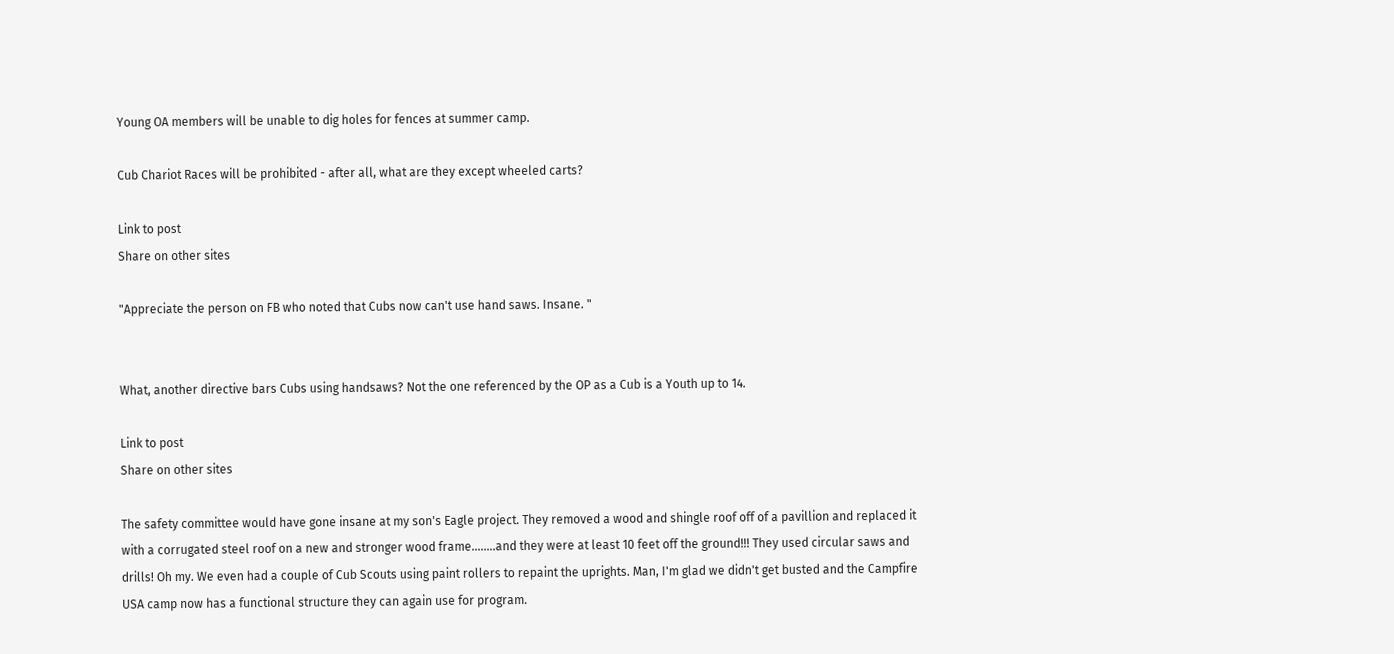Young OA members will be unable to dig holes for fences at summer camp.

Cub Chariot Races will be prohibited - after all, what are they except wheeled carts?

Link to post
Share on other sites

"Appreciate the person on FB who noted that Cubs now can't use hand saws. Insane. "


What, another directive bars Cubs using handsaws? Not the one referenced by the OP as a Cub is a Youth up to 14.

Link to post
Share on other sites

The safety committee would have gone insane at my son's Eagle project. They removed a wood and shingle roof off of a pavillion and replaced it with a corrugated steel roof on a new and stronger wood frame........and they were at least 10 feet off the ground!!! They used circular saws and drills! Oh my. We even had a couple of Cub Scouts using paint rollers to repaint the uprights. Man, I'm glad we didn't get busted and the Campfire USA camp now has a functional structure they can again use for program.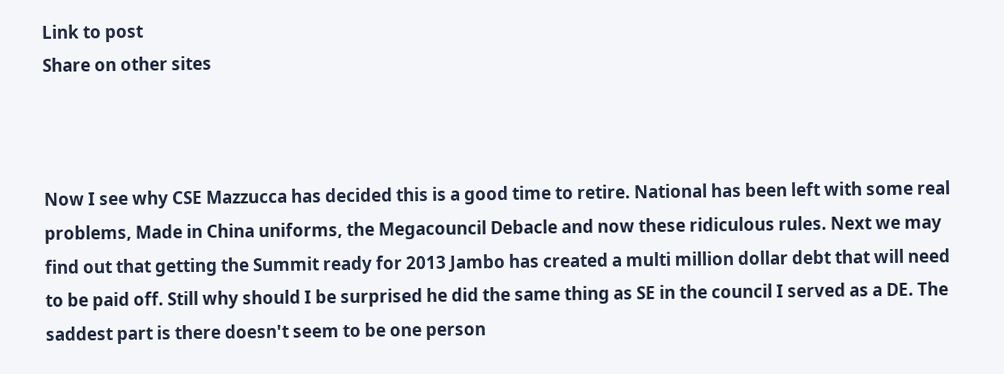Link to post
Share on other sites



Now I see why CSE Mazzucca has decided this is a good time to retire. National has been left with some real problems, Made in China uniforms, the Megacouncil Debacle and now these ridiculous rules. Next we may find out that getting the Summit ready for 2013 Jambo has created a multi million dollar debt that will need to be paid off. Still why should I be surprised he did the same thing as SE in the council I served as a DE. The saddest part is there doesn't seem to be one person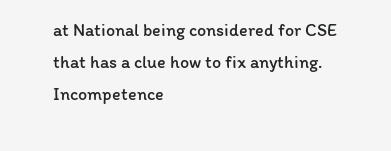at National being considered for CSE that has a clue how to fix anything. Incompetence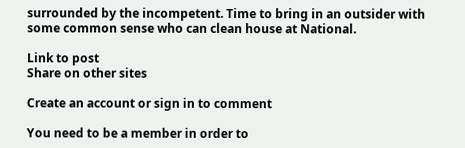surrounded by the incompetent. Time to bring in an outsider with some common sense who can clean house at National.

Link to post
Share on other sites

Create an account or sign in to comment

You need to be a member in order to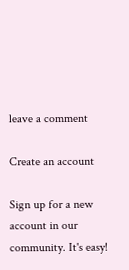leave a comment

Create an account

Sign up for a new account in our community. It's easy!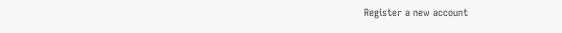Register a new account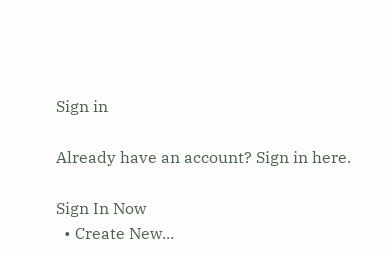Sign in

Already have an account? Sign in here.

Sign In Now
  • Create New...